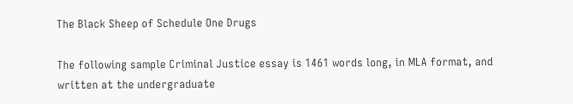The Black Sheep of Schedule One Drugs

The following sample Criminal Justice essay is 1461 words long, in MLA format, and written at the undergraduate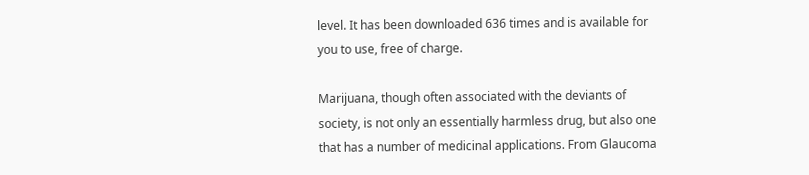level. It has been downloaded 636 times and is available for you to use, free of charge.

Marijuana, though often associated with the deviants of society, is not only an essentially harmless drug, but also one that has a number of medicinal applications. From Glaucoma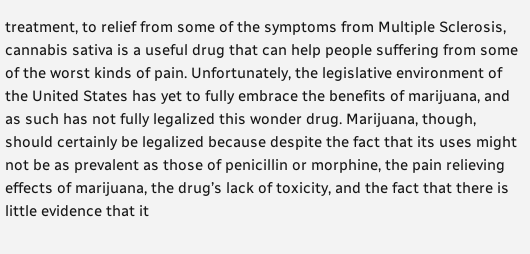treatment, to relief from some of the symptoms from Multiple Sclerosis, cannabis sativa is a useful drug that can help people suffering from some of the worst kinds of pain. Unfortunately, the legislative environment of the United States has yet to fully embrace the benefits of marijuana, and as such has not fully legalized this wonder drug. Marijuana, though, should certainly be legalized because despite the fact that its uses might not be as prevalent as those of penicillin or morphine, the pain relieving effects of marijuana, the drug’s lack of toxicity, and the fact that there is little evidence that it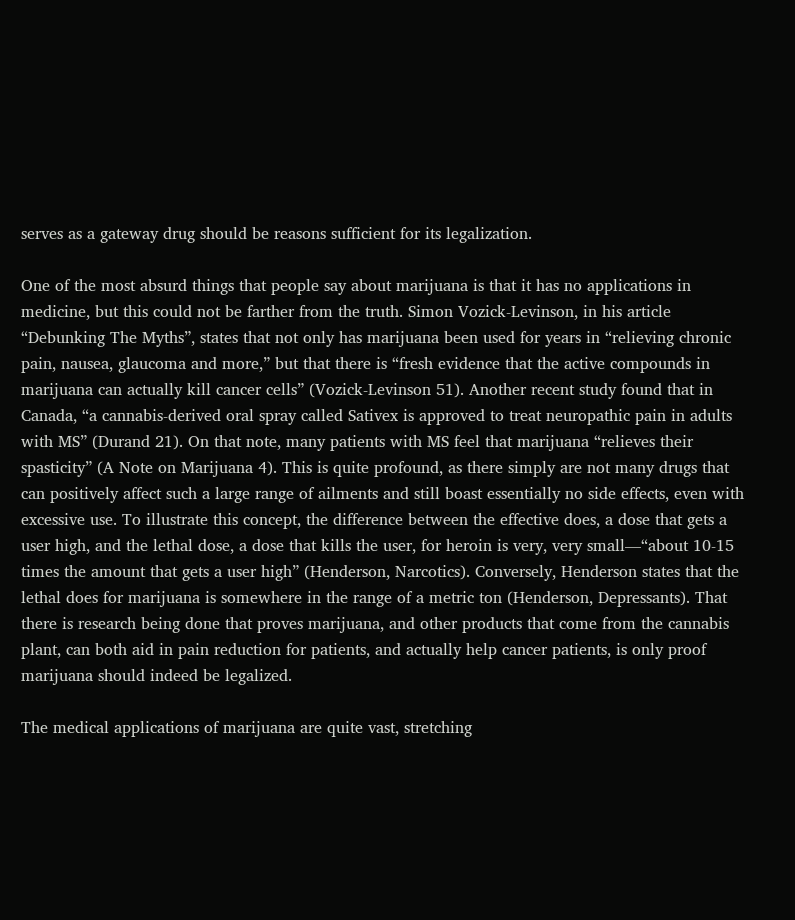serves as a gateway drug should be reasons sufficient for its legalization.

One of the most absurd things that people say about marijuana is that it has no applications in medicine, but this could not be farther from the truth. Simon Vozick-Levinson, in his article “Debunking The Myths”, states that not only has marijuana been used for years in “relieving chronic pain, nausea, glaucoma and more,” but that there is “fresh evidence that the active compounds in marijuana can actually kill cancer cells” (Vozick-Levinson 51). Another recent study found that in Canada, “a cannabis-derived oral spray called Sativex is approved to treat neuropathic pain in adults with MS” (Durand 21). On that note, many patients with MS feel that marijuana “relieves their spasticity” (A Note on Marijuana 4). This is quite profound, as there simply are not many drugs that can positively affect such a large range of ailments and still boast essentially no side effects, even with excessive use. To illustrate this concept, the difference between the effective does, a dose that gets a user high, and the lethal dose, a dose that kills the user, for heroin is very, very small—“about 10-15 times the amount that gets a user high” (Henderson, Narcotics). Conversely, Henderson states that the lethal does for marijuana is somewhere in the range of a metric ton (Henderson, Depressants). That there is research being done that proves marijuana, and other products that come from the cannabis plant, can both aid in pain reduction for patients, and actually help cancer patients, is only proof marijuana should indeed be legalized.

The medical applications of marijuana are quite vast, stretching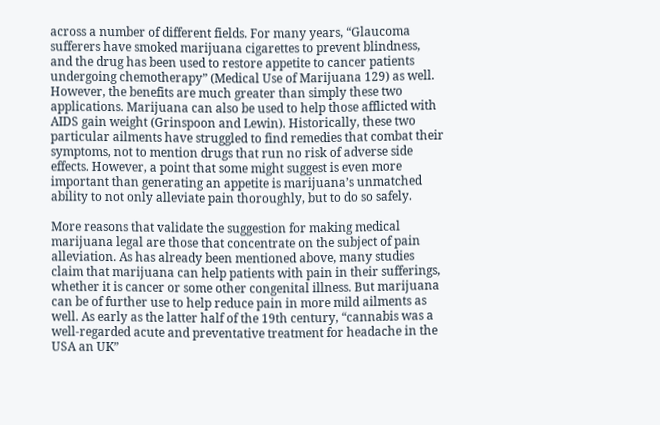across a number of different fields. For many years, “Glaucoma sufferers have smoked marijuana cigarettes to prevent blindness, and the drug has been used to restore appetite to cancer patients undergoing chemotherapy” (Medical Use of Marijuana 129) as well. However, the benefits are much greater than simply these two applications. Marijuana can also be used to help those afflicted with AIDS gain weight (Grinspoon and Lewin). Historically, these two particular ailments have struggled to find remedies that combat their symptoms, not to mention drugs that run no risk of adverse side effects. However, a point that some might suggest is even more important than generating an appetite is marijuana’s unmatched ability to not only alleviate pain thoroughly, but to do so safely.

More reasons that validate the suggestion for making medical marijuana legal are those that concentrate on the subject of pain alleviation. As has already been mentioned above, many studies claim that marijuana can help patients with pain in their sufferings, whether it is cancer or some other congenital illness. But marijuana can be of further use to help reduce pain in more mild ailments as well. As early as the latter half of the 19th century, “cannabis was a well-regarded acute and preventative treatment for headache in the USA an UK”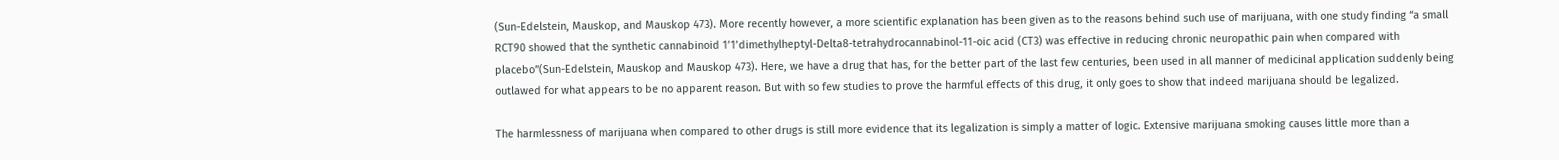(Sun-Edelstein, Mauskop, and Mauskop 473). More recently however, a more scientific explanation has been given as to the reasons behind such use of marijuana, with one study finding “a small RCT90 showed that the synthetic cannabinoid 1’1’dimethylheptyl-Delta8-tetrahydrocannabinol-11-oic acid (CT3) was effective in reducing chronic neuropathic pain when compared with placebo”(Sun-Edelstein, Mauskop and Mauskop 473). Here, we have a drug that has, for the better part of the last few centuries, been used in all manner of medicinal application suddenly being outlawed for what appears to be no apparent reason. But with so few studies to prove the harmful effects of this drug, it only goes to show that indeed marijuana should be legalized.

The harmlessness of marijuana when compared to other drugs is still more evidence that its legalization is simply a matter of logic. Extensive marijuana smoking causes little more than a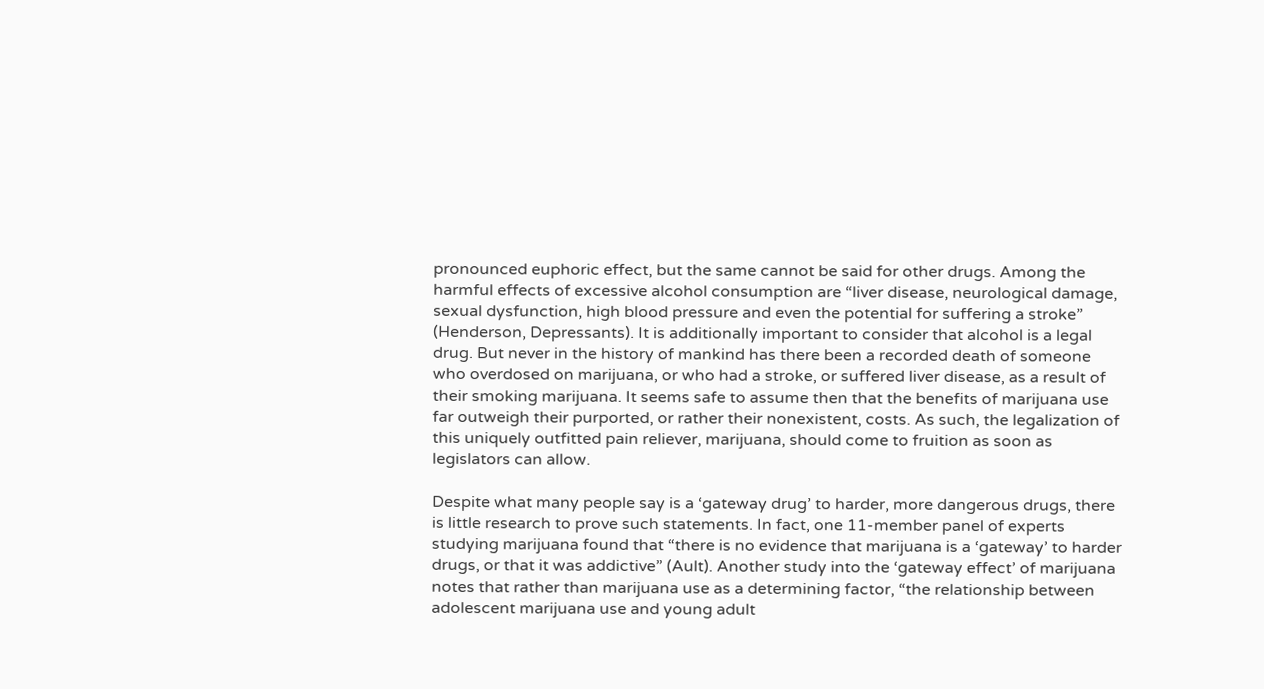pronounced euphoric effect, but the same cannot be said for other drugs. Among the harmful effects of excessive alcohol consumption are “liver disease, neurological damage, sexual dysfunction, high blood pressure and even the potential for suffering a stroke” (Henderson, Depressants). It is additionally important to consider that alcohol is a legal drug. But never in the history of mankind has there been a recorded death of someone who overdosed on marijuana, or who had a stroke, or suffered liver disease, as a result of their smoking marijuana. It seems safe to assume then that the benefits of marijuana use far outweigh their purported, or rather their nonexistent, costs. As such, the legalization of this uniquely outfitted pain reliever, marijuana, should come to fruition as soon as legislators can allow.

Despite what many people say is a ‘gateway drug’ to harder, more dangerous drugs, there is little research to prove such statements. In fact, one 11-member panel of experts studying marijuana found that “there is no evidence that marijuana is a ‘gateway’ to harder drugs, or that it was addictive” (Ault). Another study into the ‘gateway effect’ of marijuana notes that rather than marijuana use as a determining factor, “the relationship between adolescent marijuana use and young adult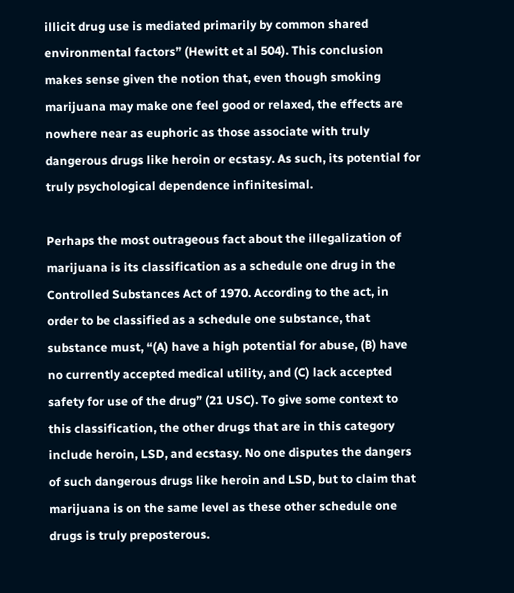illicit drug use is mediated primarily by common shared environmental factors” (Hewitt et al 504). This conclusion makes sense given the notion that, even though smoking marijuana may make one feel good or relaxed, the effects are nowhere near as euphoric as those associate with truly dangerous drugs like heroin or ecstasy. As such, its potential for truly psychological dependence infinitesimal.

Perhaps the most outrageous fact about the illegalization of marijuana is its classification as a schedule one drug in the Controlled Substances Act of 1970. According to the act, in order to be classified as a schedule one substance, that substance must, “(A) have a high potential for abuse, (B) have no currently accepted medical utility, and (C) lack accepted safety for use of the drug” (21 USC). To give some context to this classification, the other drugs that are in this category include heroin, LSD, and ecstasy. No one disputes the dangers of such dangerous drugs like heroin and LSD, but to claim that marijuana is on the same level as these other schedule one drugs is truly preposterous.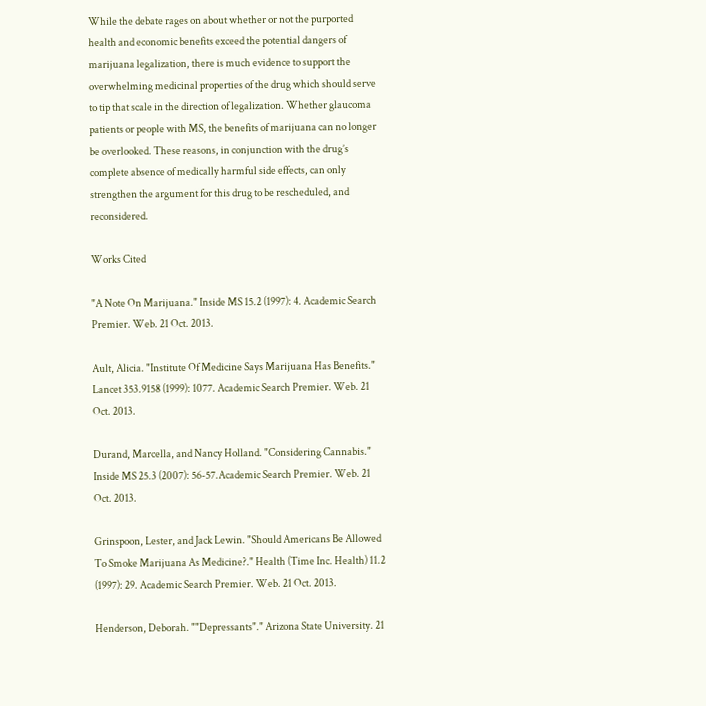While the debate rages on about whether or not the purported health and economic benefits exceed the potential dangers of marijuana legalization, there is much evidence to support the overwhelming medicinal properties of the drug which should serve to tip that scale in the direction of legalization. Whether glaucoma patients or people with MS, the benefits of marijuana can no longer be overlooked. These reasons, in conjunction with the drug’s complete absence of medically harmful side effects, can only strengthen the argument for this drug to be rescheduled, and reconsidered.

Works Cited

"A Note On Marijuana." Inside MS 15.2 (1997): 4. Academic Search Premier. Web. 21 Oct. 2013.

Ault, Alicia. "Institute Of Medicine Says Marijuana Has Benefits." Lancet 353.9158 (1999): 1077. Academic Search Premier. Web. 21 Oct. 2013.

Durand, Marcella, and Nancy Holland. "Considering Cannabis." Inside MS 25.3 (2007): 56-57.Academic Search Premier. Web. 21 Oct. 2013.

Grinspoon, Lester, and Jack Lewin. "Should Americans Be Allowed To Smoke Marijuana As Medicine?." Health (Time Inc. Health) 11.2 (1997): 29. Academic Search Premier. Web. 21 Oct. 2013.

Henderson, Deborah. ""Depressants"." Arizona State University. 21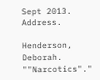Sept 2013. Address.

Henderson, Deborah. ""Narcotics"."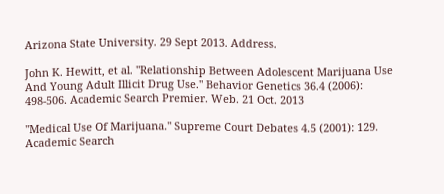Arizona State University. 29 Sept 2013. Address.

John K. Hewitt, et al. "Relationship Between Adolescent Marijuana Use And Young Adult Illicit Drug Use." Behavior Genetics 36.4 (2006): 498-506. Academic Search Premier. Web. 21 Oct. 2013

"Medical Use Of Marijuana." Supreme Court Debates 4.5 (2001): 129. Academic Search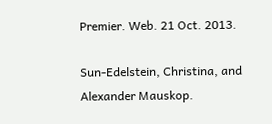Premier. Web. 21 Oct. 2013.

Sun-Edelstein, Christina, and Alexander Mauskop.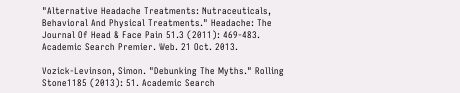"Alternative Headache Treatments: Nutraceuticals, Behavioral And Physical Treatments." Headache: The Journal Of Head & Face Pain 51.3 (2011): 469-483. Academic Search Premier. Web. 21 Oct. 2013.

Vozick-Levinson, Simon. "Debunking The Myths." Rolling Stone1185 (2013): 51. Academic Search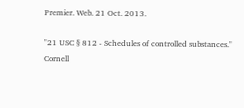Premier. Web. 21 Oct. 2013.

"21 USC § 812 - Schedules of controlled substances." Cornell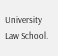University Law School.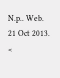N.p.. Web. 21 Oct 2013. <